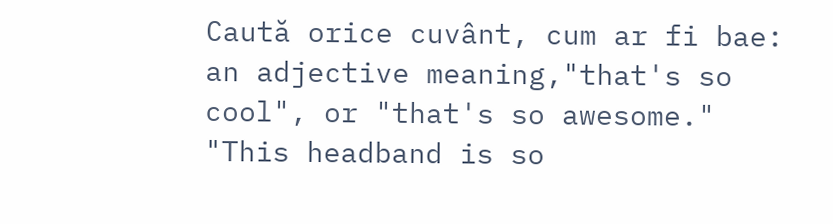Caută orice cuvânt, cum ar fi bae:
an adjective meaning,"that's so cool", or "that's so awesome."
"This headband is so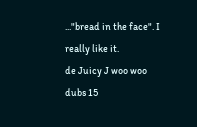..."bread in the face". I really like it.
de Juicy J woo woo dubs 15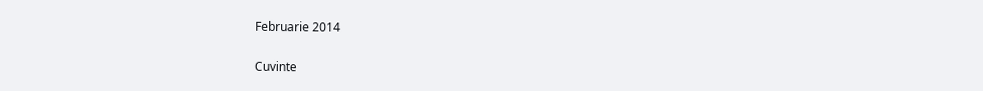Februarie 2014

Cuvinte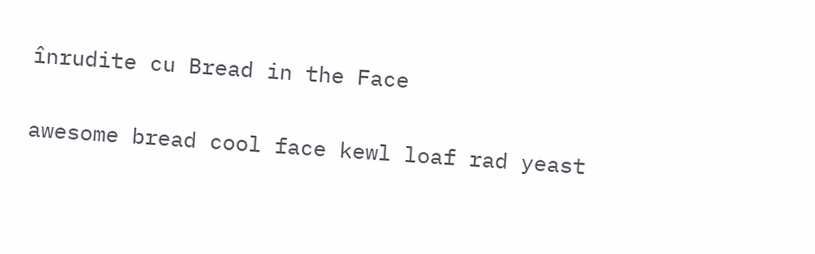înrudite cu Bread in the Face

awesome bread cool face kewl loaf rad yeast